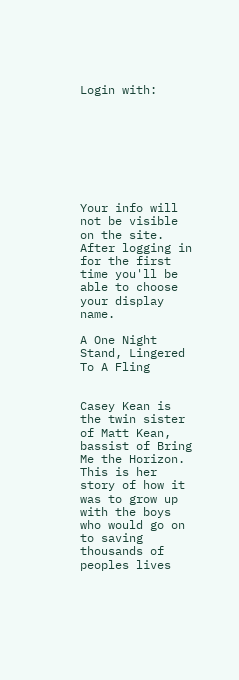Login with:








Your info will not be visible on the site. After logging in for the first time you'll be able to choose your display name.

A One Night Stand, Lingered To A Fling


Casey Kean is the twin sister of Matt Kean, bassist of Bring Me the Horizon. This is her story of how it was to grow up with the boys who would go on to saving thousands of peoples lives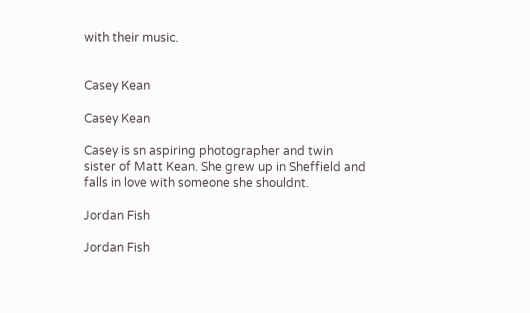with their music.


Casey Kean

Casey Kean

Casey is sn aspiring photographer and twin sister of Matt Kean. She grew up in Sheffield and falls in love with someone she shouldnt.

Jordan Fish

Jordan Fish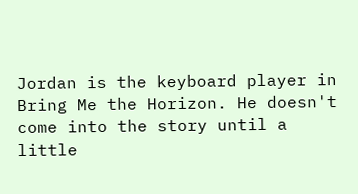Jordan is the keyboard player in Bring Me the Horizon. He doesn't come into the story until a little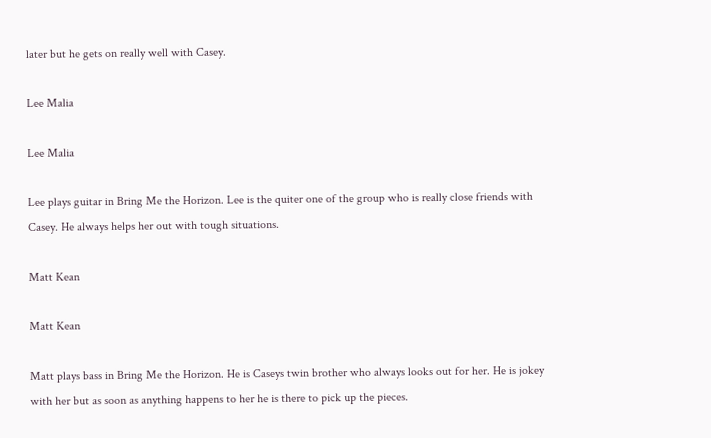later but he gets on really well with Casey.

Lee Malia

Lee Malia

Lee plays guitar in Bring Me the Horizon. Lee is the quiter one of the group who is really close friends with Casey. He always helps her out with tough situations.

Matt Kean

Matt Kean

Matt plays bass in Bring Me the Horizon. He is Caseys twin brother who always looks out for her. He is jokey with her but as soon as anything happens to her he is there to pick up the pieces.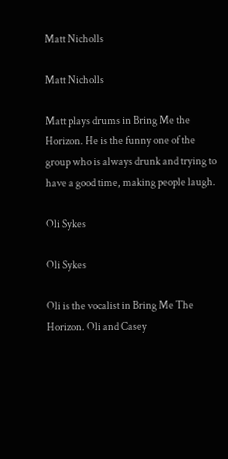Matt Nicholls

Matt Nicholls

Matt plays drums in Bring Me the Horizon. He is the funny one of the group who is always drunk and trying to have a good time, making people laugh.

Oli Sykes

Oli Sykes

Oli is the vocalist in Bring Me The Horizon. Oli and Casey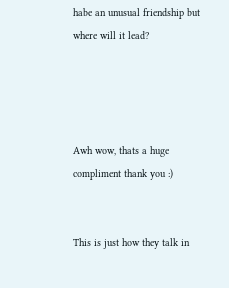habe an unusual friendship but where will it lead?




Awh wow, thats a huge compliment thank you :)


This is just how they talk in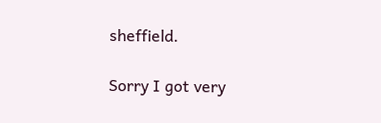sheffield.

Sorry I got very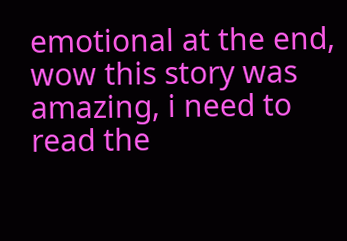emotional at the end, wow this story was amazing, i need to read the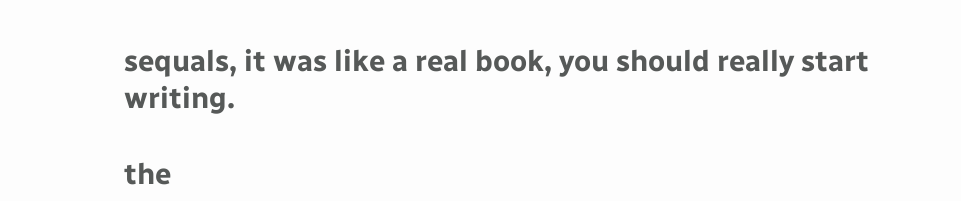sequals, it was like a real book, you should really start writing.

the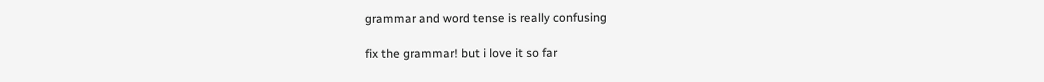grammar and word tense is really confusing

fix the grammar! but i love it so far